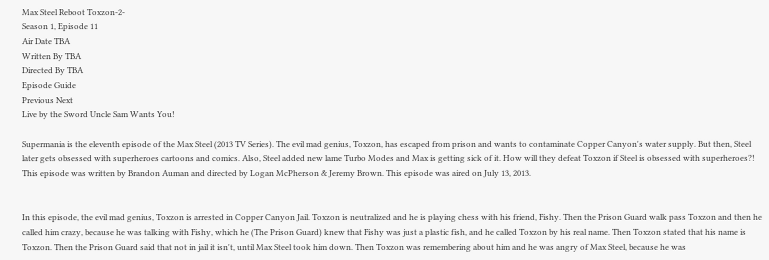Max Steel Reboot Toxzon-2-
Season 1, Episode 11
Air Date TBA
Written By TBA
Directed By TBA
Episode Guide
Previous Next
Live by the Sword Uncle Sam Wants You!

Supermania is the eleventh episode of the Max Steel (2013 TV Series). The evil mad genius, Toxzon, has escaped from prison and wants to contaminate Copper Canyon's water supply. But then, Steel later gets obsessed with superheroes cartoons and comics. Also, Steel added new lame Turbo Modes and Max is getting sick of it. How will they defeat Toxzon if Steel is obsessed with superheroes?! This episode was written by Brandon Auman and directed by Logan McPherson & Jeremy Brown. This episode was aired on July 13, 2013.


In this episode, the evil mad genius, Toxzon is arrested in Copper Canyon Jail. Toxzon is neutralized and he is playing chess with his friend, Fishy. Then the Prison Guard walk pass Toxzon and then he called him crazy, because he was talking with Fishy, which he (The Prison Guard) knew that Fishy was just a plastic fish, and he called Toxzon by his real name. Then Toxzon stated that his name is Toxzon. Then the Prison Guard said that not in jail it isn't, until Max Steel took him down. Then Toxzon was remembering about him and he was angry of Max Steel, because he was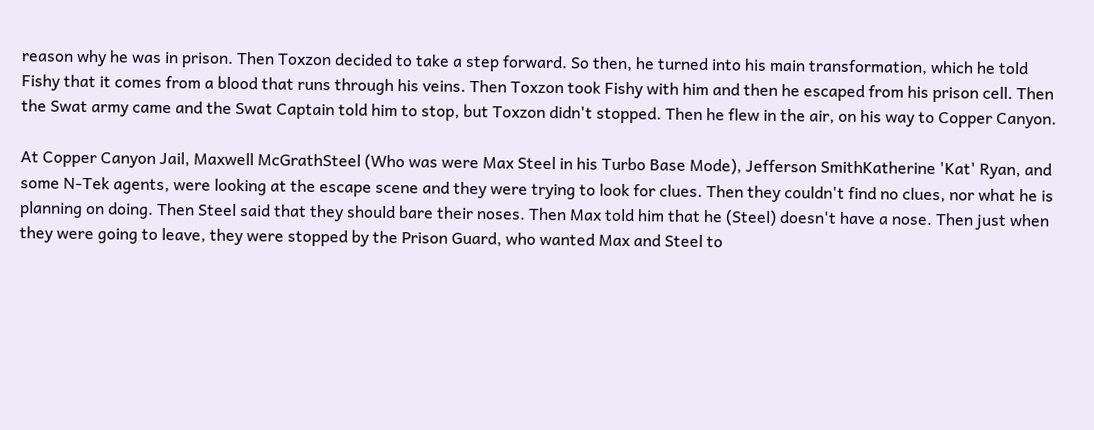reason why he was in prison. Then Toxzon decided to take a step forward. So then, he turned into his main transformation, which he told Fishy that it comes from a blood that runs through his veins. Then Toxzon took Fishy with him and then he escaped from his prison cell. Then the Swat army came and the Swat Captain told him to stop, but Toxzon didn't stopped. Then he flew in the air, on his way to Copper Canyon.

At Copper Canyon Jail, Maxwell McGrathSteel (Who was were Max Steel in his Turbo Base Mode), Jefferson SmithKatherine 'Kat' Ryan, and some N-Tek agents, were looking at the escape scene and they were trying to look for clues. Then they couldn't find no clues, nor what he is planning on doing. Then Steel said that they should bare their noses. Then Max told him that he (Steel) doesn't have a nose. Then just when they were going to leave, they were stopped by the Prison Guard, who wanted Max and Steel to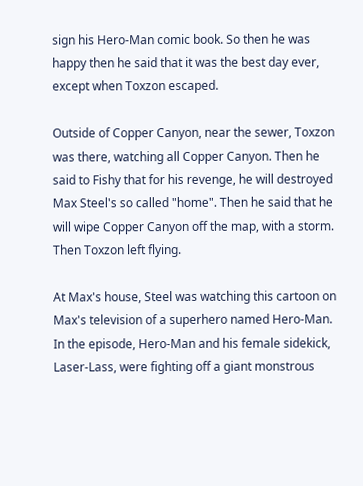sign his Hero-Man comic book. So then he was happy then he said that it was the best day ever, except when Toxzon escaped.

Outside of Copper Canyon, near the sewer, Toxzon was there, watching all Copper Canyon. Then he said to Fishy that for his revenge, he will destroyed Max Steel's so called "home". Then he said that he will wipe Copper Canyon off the map, with a storm. Then Toxzon left flying.

At Max's house, Steel was watching this cartoon on Max's television of a superhero named Hero-Man. In the episode, Hero-Man and his female sidekick, Laser-Lass, were fighting off a giant monstrous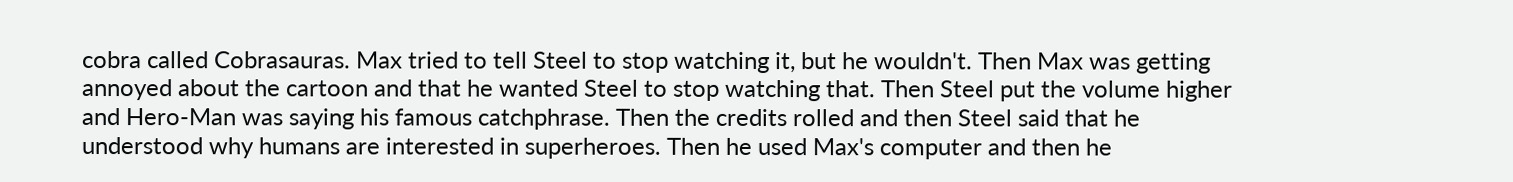cobra called Cobrasauras. Max tried to tell Steel to stop watching it, but he wouldn't. Then Max was getting annoyed about the cartoon and that he wanted Steel to stop watching that. Then Steel put the volume higher and Hero-Man was saying his famous catchphrase. Then the credits rolled and then Steel said that he understood why humans are interested in superheroes. Then he used Max's computer and then he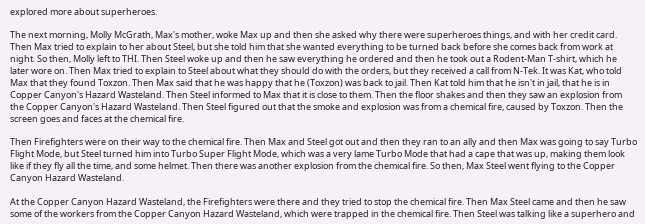explored more about superheroes.

The next morning, Molly McGrath, Max's mother, woke Max up and then she asked why there were superheroes things, and with her credit card. Then Max tried to explain to her about Steel, but she told him that she wanted everything to be turned back before she comes back from work at night. So then, Molly left to THI. Then Steel woke up and then he saw everything he ordered and then he took out a Rodent-Man T-shirt, which he later wore on. Then Max tried to explain to Steel about what they should do with the orders, but they received a call from N-Tek. It was Kat, who told Max that they found Toxzon. Then Max said that he was happy that he (Toxzon) was back to jail. Then Kat told him that he isn't in jail, that he is in Copper Canyon's Hazard Wasteland. Then Steel informed to Max that it is close to them. Then the floor shakes and then they saw an explosion from the Copper Canyon's Hazard Wasteland. Then Steel figured out that the smoke and explosion was from a chemical fire, caused by Toxzon. Then the screen goes and faces at the chemical fire.

Then Firefighters were on their way to the chemical fire. Then Max and Steel got out and then they ran to an ally and then Max was going to say Turbo Flight Mode, but Steel turned him into Turbo Super Flight Mode, which was a very lame Turbo Mode that had a cape that was up, making them look like if they fly all the time, and some helmet. Then there was another explosion from the chemical fire. So then, Max Steel went flying to the Copper Canyon Hazard Wasteland.

At the Copper Canyon Hazard Wasteland, the Firefighters were there and they tried to stop the chemical fire. Then Max Steel came and then he saw some of the workers from the Copper Canyon Hazard Wasteland, which were trapped in the chemical fire. Then Steel was talking like a superhero and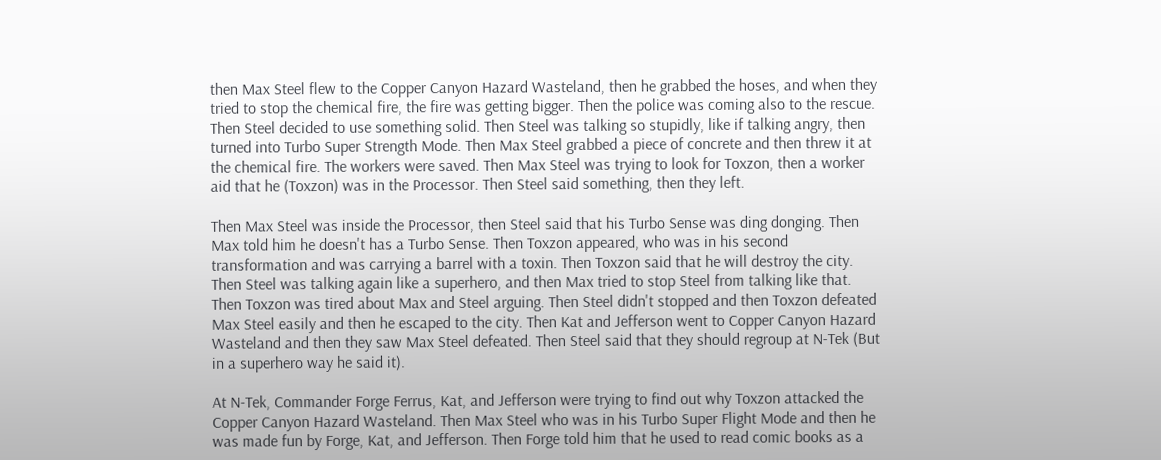then Max Steel flew to the Copper Canyon Hazard Wasteland, then he grabbed the hoses, and when they tried to stop the chemical fire, the fire was getting bigger. Then the police was coming also to the rescue. Then Steel decided to use something solid. Then Steel was talking so stupidly, like if talking angry, then turned into Turbo Super Strength Mode. Then Max Steel grabbed a piece of concrete and then threw it at the chemical fire. The workers were saved. Then Max Steel was trying to look for Toxzon, then a worker aid that he (Toxzon) was in the Processor. Then Steel said something, then they left.

Then Max Steel was inside the Processor, then Steel said that his Turbo Sense was ding donging. Then Max told him he doesn't has a Turbo Sense. Then Toxzon appeared, who was in his second transformation and was carrying a barrel with a toxin. Then Toxzon said that he will destroy the city. Then Steel was talking again like a superhero, and then Max tried to stop Steel from talking like that. Then Toxzon was tired about Max and Steel arguing. Then Steel didn't stopped and then Toxzon defeated Max Steel easily and then he escaped to the city. Then Kat and Jefferson went to Copper Canyon Hazard Wasteland and then they saw Max Steel defeated. Then Steel said that they should regroup at N-Tek (But in a superhero way he said it).

At N-Tek, Commander Forge Ferrus, Kat, and Jefferson were trying to find out why Toxzon attacked the Copper Canyon Hazard Wasteland. Then Max Steel who was in his Turbo Super Flight Mode and then he was made fun by Forge, Kat, and Jefferson. Then Forge told him that he used to read comic books as a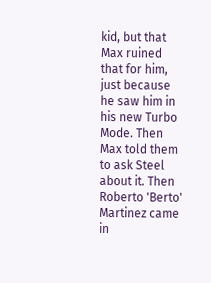kid, but that Max ruined that for him, just because he saw him in his new Turbo Mode. Then Max told them to ask Steel about it. Then Roberto 'Berto' Martinez came in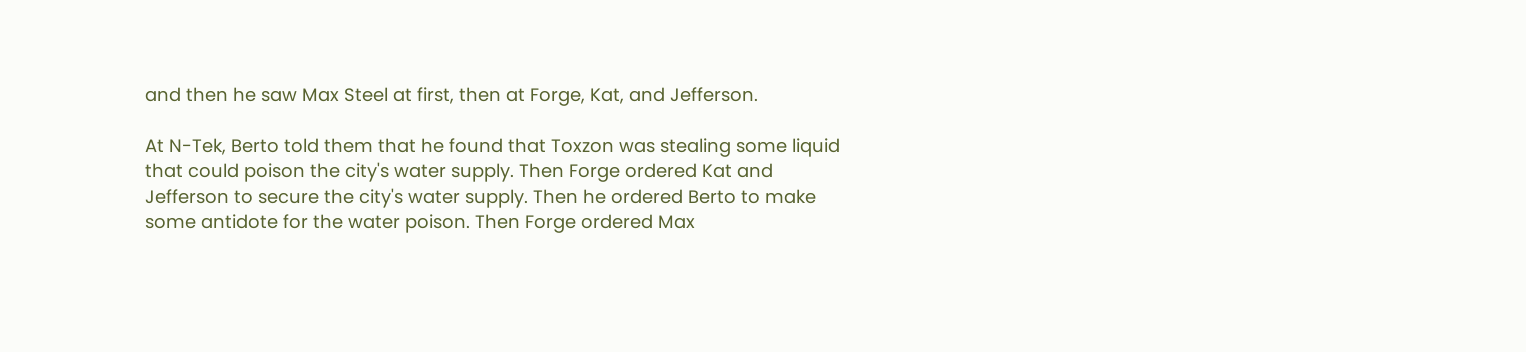and then he saw Max Steel at first, then at Forge, Kat, and Jefferson.

At N-Tek, Berto told them that he found that Toxzon was stealing some liquid that could poison the city's water supply. Then Forge ordered Kat and Jefferson to secure the city's water supply. Then he ordered Berto to make some antidote for the water poison. Then Forge ordered Max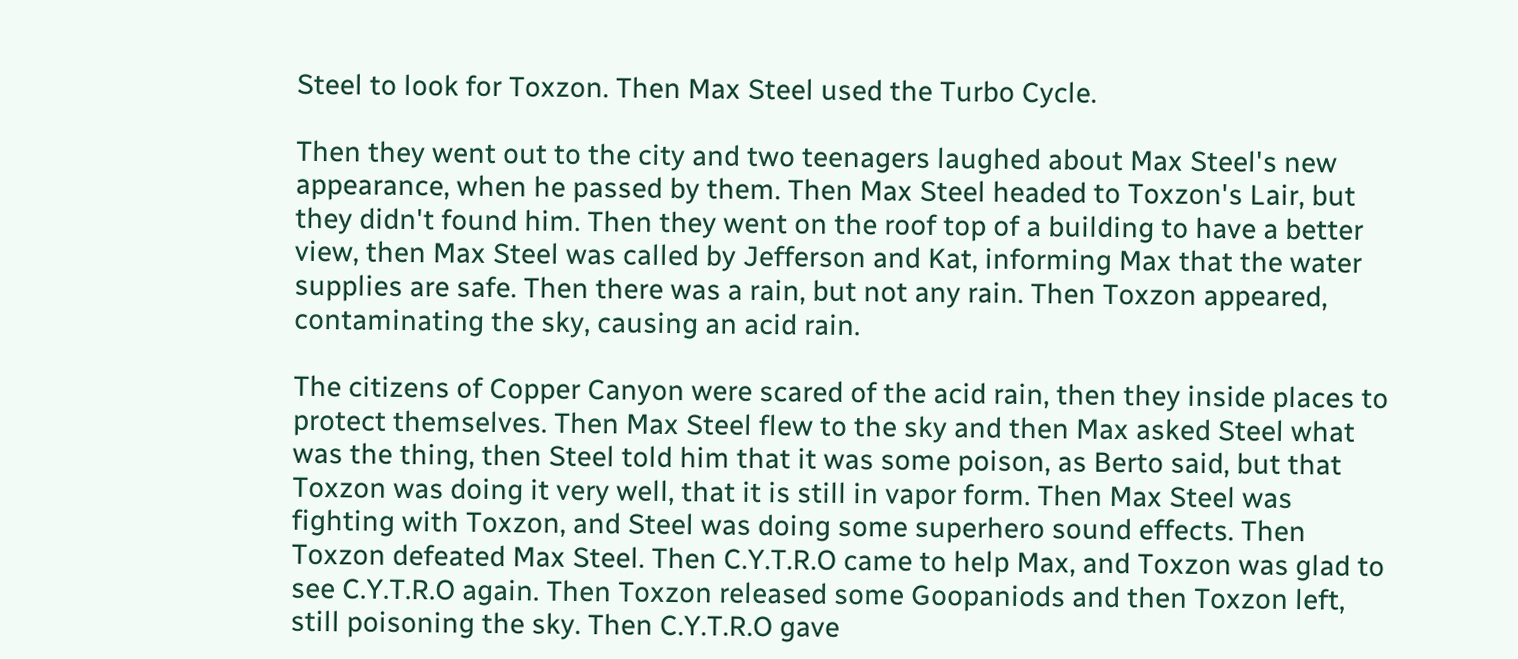Steel to look for Toxzon. Then Max Steel used the Turbo Cycle.

Then they went out to the city and two teenagers laughed about Max Steel's new appearance, when he passed by them. Then Max Steel headed to Toxzon's Lair, but they didn't found him. Then they went on the roof top of a building to have a better view, then Max Steel was called by Jefferson and Kat, informing Max that the water supplies are safe. Then there was a rain, but not any rain. Then Toxzon appeared, contaminating the sky, causing an acid rain.

The citizens of Copper Canyon were scared of the acid rain, then they inside places to protect themselves. Then Max Steel flew to the sky and then Max asked Steel what was the thing, then Steel told him that it was some poison, as Berto said, but that Toxzon was doing it very well, that it is still in vapor form. Then Max Steel was fighting with Toxzon, and Steel was doing some superhero sound effects. Then Toxzon defeated Max Steel. Then C.Y.T.R.O came to help Max, and Toxzon was glad to see C.Y.T.R.O again. Then Toxzon released some Goopaniods and then Toxzon left, still poisoning the sky. Then C.Y.T.R.O gave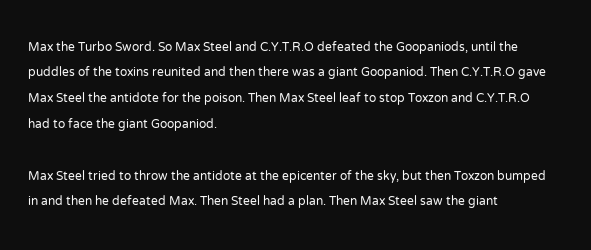Max the Turbo Sword. So Max Steel and C.Y.T.R.O defeated the Goopaniods, until the puddles of the toxins reunited and then there was a giant Goopaniod. Then C.Y.T.R.O gave Max Steel the antidote for the poison. Then Max Steel leaf to stop Toxzon and C.Y.T.R.O had to face the giant Goopaniod.

Max Steel tried to throw the antidote at the epicenter of the sky, but then Toxzon bumped in and then he defeated Max. Then Steel had a plan. Then Max Steel saw the giant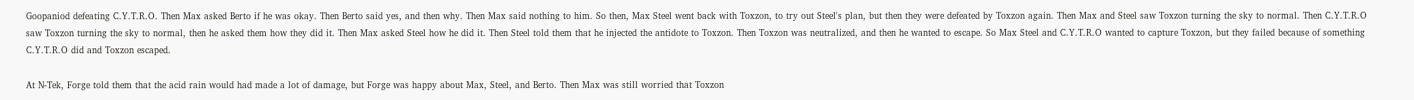Goopaniod defeating C.Y.T.R.O. Then Max asked Berto if he was okay. Then Berto said yes, and then why. Then Max said nothing to him. So then, Max Steel went back with Toxzon, to try out Steel's plan, but then they were defeated by Toxzon again. Then Max and Steel saw Toxzon turning the sky to normal. Then C.Y.T.R.O saw Toxzon turning the sky to normal, then he asked them how they did it. Then Max asked Steel how he did it. Then Steel told them that he injected the antidote to Toxzon. Then Toxzon was neutralized, and then he wanted to escape. So Max Steel and C.Y.T.R.O wanted to capture Toxzon, but they failed because of something C.Y.T.R.O did and Toxzon escaped.

At N-Tek, Forge told them that the acid rain would had made a lot of damage, but Forge was happy about Max, Steel, and Berto. Then Max was still worried that Toxzon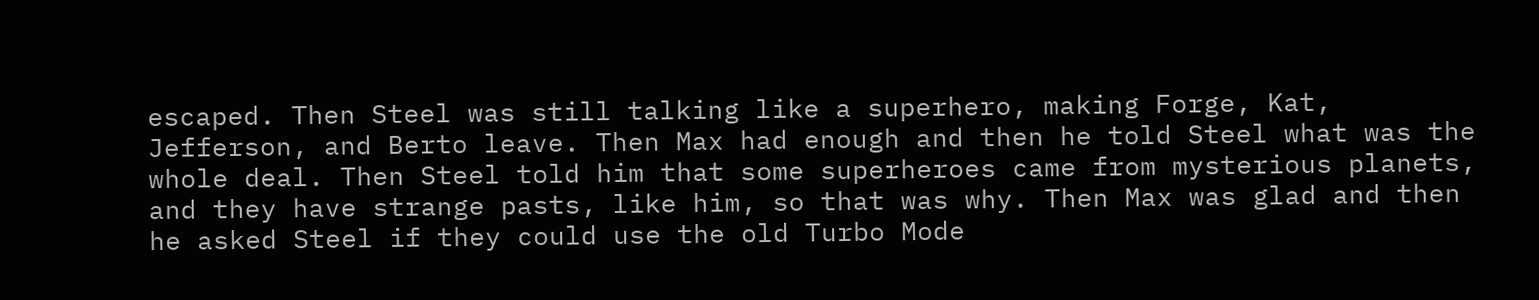escaped. Then Steel was still talking like a superhero, making Forge, Kat, Jefferson, and Berto leave. Then Max had enough and then he told Steel what was the whole deal. Then Steel told him that some superheroes came from mysterious planets, and they have strange pasts, like him, so that was why. Then Max was glad and then he asked Steel if they could use the old Turbo Mode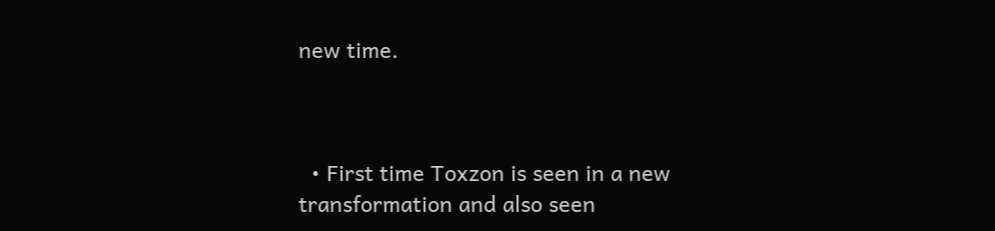new time.



  • First time Toxzon is seen in a new transformation and also seen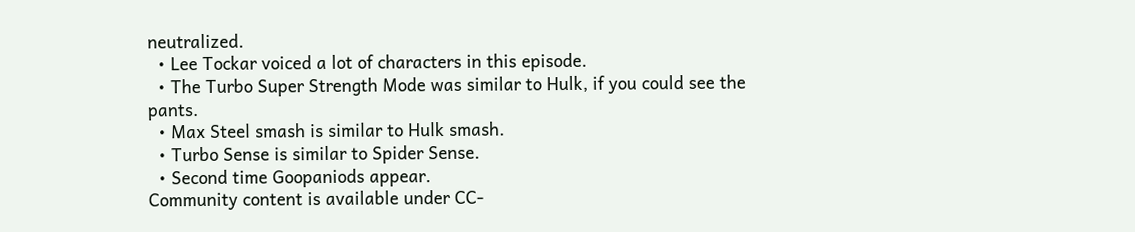neutralized.
  • Lee Tockar voiced a lot of characters in this episode.
  • The Turbo Super Strength Mode was similar to Hulk, if you could see the pants.
  • Max Steel smash is similar to Hulk smash.
  • Turbo Sense is similar to Spider Sense.
  • Second time Goopaniods appear.
Community content is available under CC-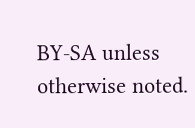BY-SA unless otherwise noted.